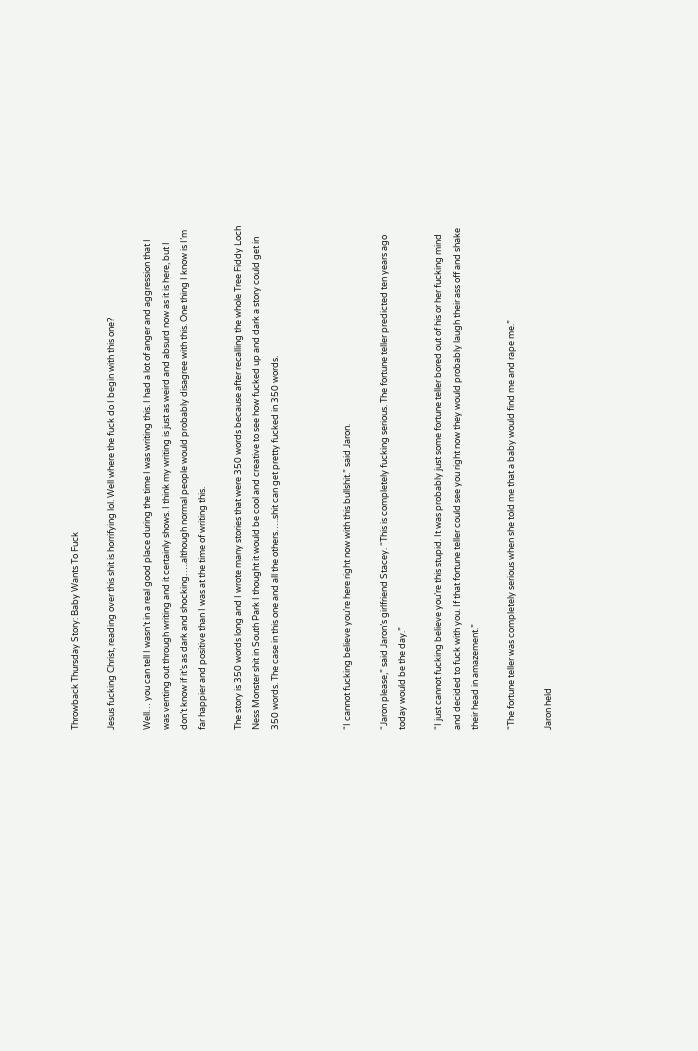Throwback Thursday Story: Baby Wants To Fuck

Jesus fucking Christ, reading over this shit is horrifying lol. Well where the fuck do I begin with this one?

Well… you can tell I wasn’t in a real good place during the time I was writing this. I had a lot of anger and aggression that I was venting out through writing and it certainly shows. I think my writing is just as weird and absurd now as it is here, but I don’t know if it’s as dark and shocking…..although normal people would probably disagree with this. One thing I know is I’m far happier and positive than I was at the time of writing this.

The story is 350 words long and I wrote many stories that were 350 words because after recalling the whole Tree Fiddy Loch Ness Monster shit in South Park I thought it would be cool and creative to see how fucked up and dark a story could get in 350 words. The case in this one and all the others…..shit can get pretty fucked in 350 words.



“I cannot fucking believe you’re here right now with this bullshit.” said Jaron.

“Jaron please,” said Jaron’s girlfriend Stacey. “This is completely fucking serious. The fortune teller predicted ten years ago today would be the day.”

“I just cannot fucking believe you’re this stupid. It was probably just some fortune teller bored out of his or her fucking mind and decided to fuck with you. If that fortune teller could see you right now they would probably laugh their ass off and shake their head in amazement.”

“The fortune teller was completely serious when she told me that a baby would find me and rape me.”

Jaron held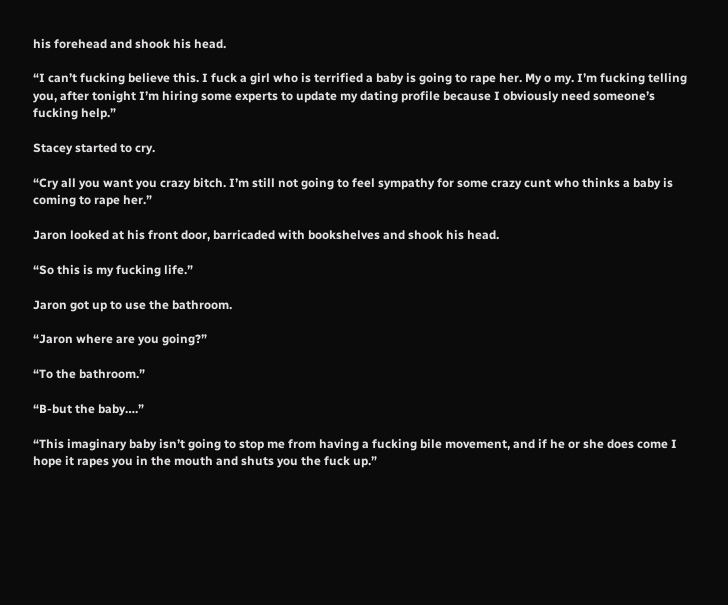his forehead and shook his head.

“I can’t fucking believe this. I fuck a girl who is terrified a baby is going to rape her. My o my. I’m fucking telling you, after tonight I’m hiring some experts to update my dating profile because I obviously need someone’s fucking help.”

Stacey started to cry.

“Cry all you want you crazy bitch. I’m still not going to feel sympathy for some crazy cunt who thinks a baby is coming to rape her.”

Jaron looked at his front door, barricaded with bookshelves and shook his head.

“So this is my fucking life.”

Jaron got up to use the bathroom.

“Jaron where are you going?”

“To the bathroom.”

“B-but the baby….”

“This imaginary baby isn’t going to stop me from having a fucking bile movement, and if he or she does come I hope it rapes you in the mouth and shuts you the fuck up.”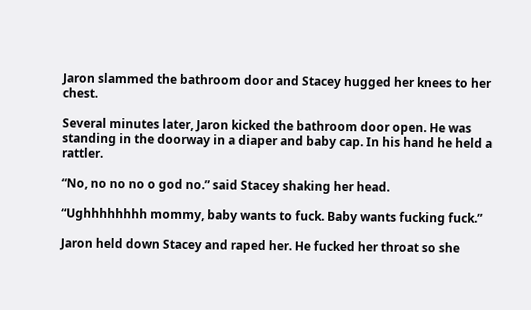Jaron slammed the bathroom door and Stacey hugged her knees to her chest.

Several minutes later, Jaron kicked the bathroom door open. He was standing in the doorway in a diaper and baby cap. In his hand he held a rattler.

“No, no no no o god no.” said Stacey shaking her head.

“Ughhhhhhhh mommy, baby wants to fuck. Baby wants fucking fuck.”

Jaron held down Stacey and raped her. He fucked her throat so she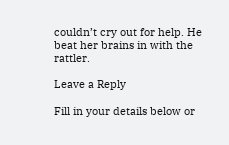couldn’t cry out for help. He beat her brains in with the rattler.

Leave a Reply

Fill in your details below or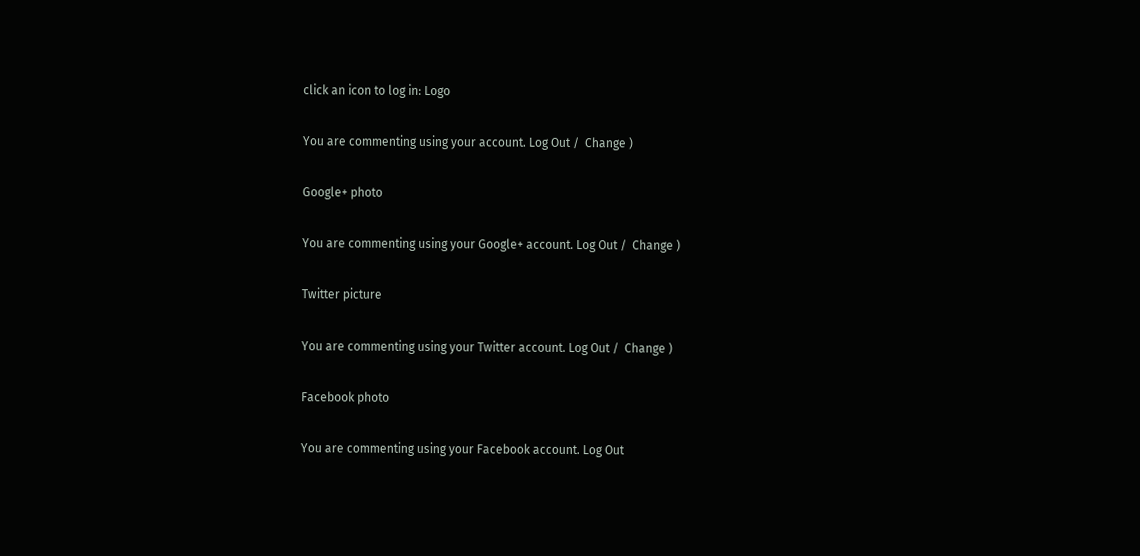click an icon to log in: Logo

You are commenting using your account. Log Out /  Change )

Google+ photo

You are commenting using your Google+ account. Log Out /  Change )

Twitter picture

You are commenting using your Twitter account. Log Out /  Change )

Facebook photo

You are commenting using your Facebook account. Log Out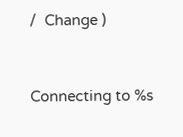/  Change )


Connecting to %s